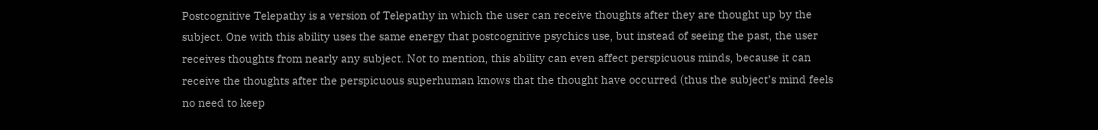Postcognitive Telepathy is a version of Telepathy in which the user can receive thoughts after they are thought up by the subject. One with this ability uses the same energy that postcognitive psychics use, but instead of seeing the past, the user receives thoughts from nearly any subject. Not to mention, this ability can even affect perspicuous minds, because it can receive the thoughts after the perspicuous superhuman knows that the thought have occurred (thus the subject’s mind feels no need to keep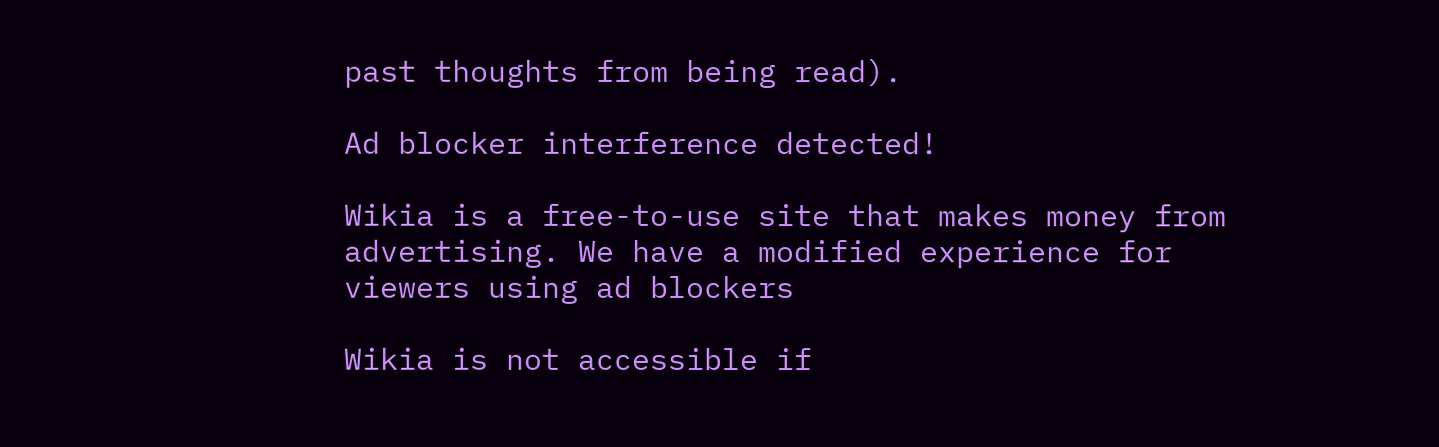past thoughts from being read).

Ad blocker interference detected!

Wikia is a free-to-use site that makes money from advertising. We have a modified experience for viewers using ad blockers

Wikia is not accessible if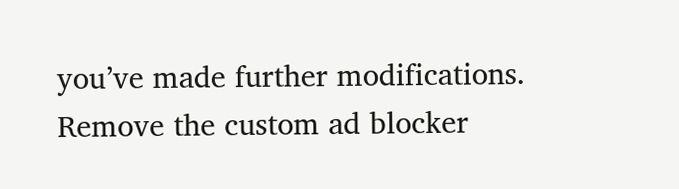you’ve made further modifications. Remove the custom ad blocker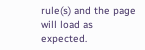rule(s) and the page will load as expected.